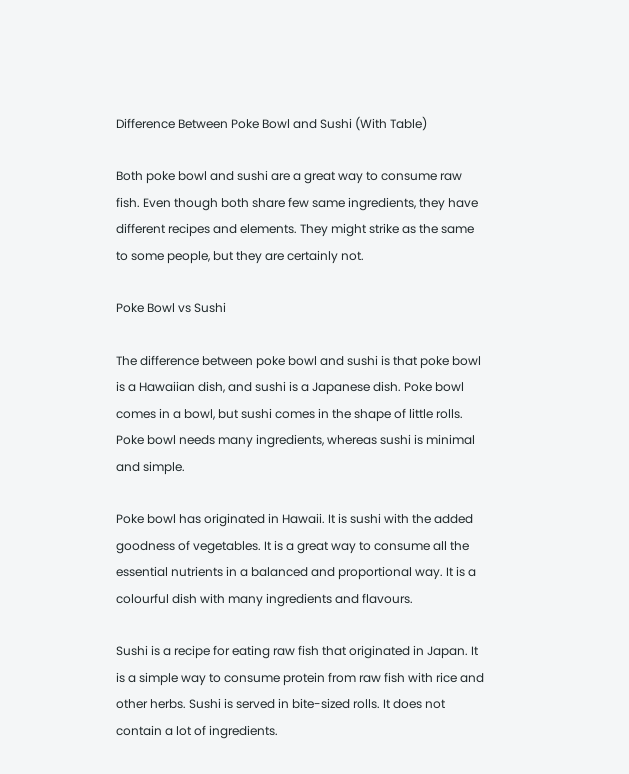Difference Between Poke Bowl and Sushi (With Table)

Both poke bowl and sushi are a great way to consume raw fish. Even though both share few same ingredients, they have different recipes and elements. They might strike as the same to some people, but they are certainly not.

Poke Bowl vs Sushi

The difference between poke bowl and sushi is that poke bowl is a Hawaiian dish, and sushi is a Japanese dish. Poke bowl comes in a bowl, but sushi comes in the shape of little rolls. Poke bowl needs many ingredients, whereas sushi is minimal and simple.

Poke bowl has originated in Hawaii. It is sushi with the added goodness of vegetables. It is a great way to consume all the essential nutrients in a balanced and proportional way. It is a colourful dish with many ingredients and flavours.

Sushi is a recipe for eating raw fish that originated in Japan. It is a simple way to consume protein from raw fish with rice and other herbs. Sushi is served in bite-sized rolls. It does not contain a lot of ingredients.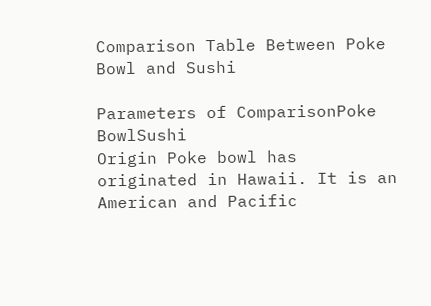Comparison Table Between Poke Bowl and Sushi

Parameters of ComparisonPoke BowlSushi
Origin Poke bowl has originated in Hawaii. It is an American and Pacific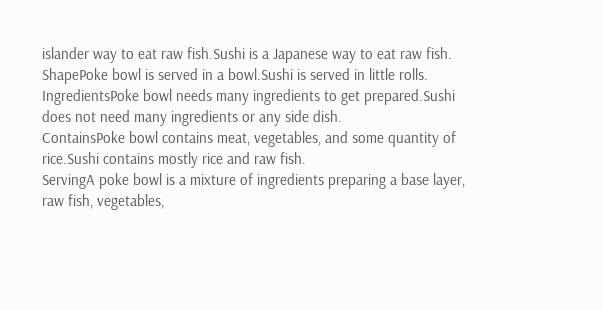islander way to eat raw fish.Sushi is a Japanese way to eat raw fish.
ShapePoke bowl is served in a bowl.Sushi is served in little rolls.
IngredientsPoke bowl needs many ingredients to get prepared.Sushi does not need many ingredients or any side dish.
ContainsPoke bowl contains meat, vegetables, and some quantity of rice.Sushi contains mostly rice and raw fish.
ServingA poke bowl is a mixture of ingredients preparing a base layer, raw fish, vegetables,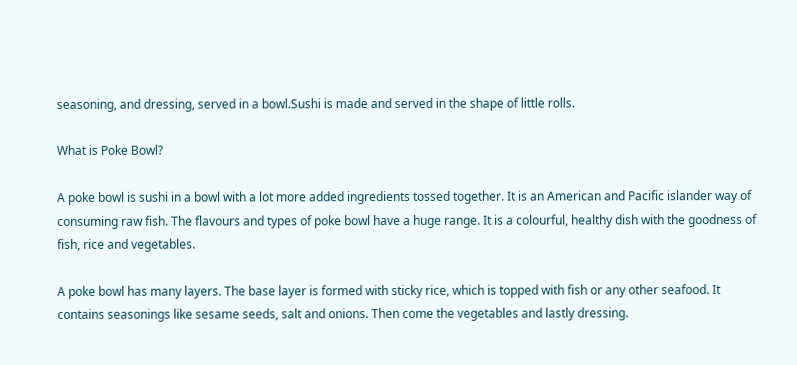seasoning, and dressing, served in a bowl.Sushi is made and served in the shape of little rolls.

What is Poke Bowl?

A poke bowl is sushi in a bowl with a lot more added ingredients tossed together. It is an American and Pacific islander way of consuming raw fish. The flavours and types of poke bowl have a huge range. It is a colourful, healthy dish with the goodness of fish, rice and vegetables.

A poke bowl has many layers. The base layer is formed with sticky rice, which is topped with fish or any other seafood. It contains seasonings like sesame seeds, salt and onions. Then come the vegetables and lastly dressing.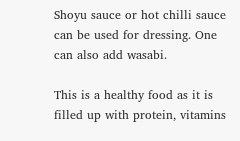Shoyu sauce or hot chilli sauce can be used for dressing. One can also add wasabi.

This is a healthy food as it is filled up with protein, vitamins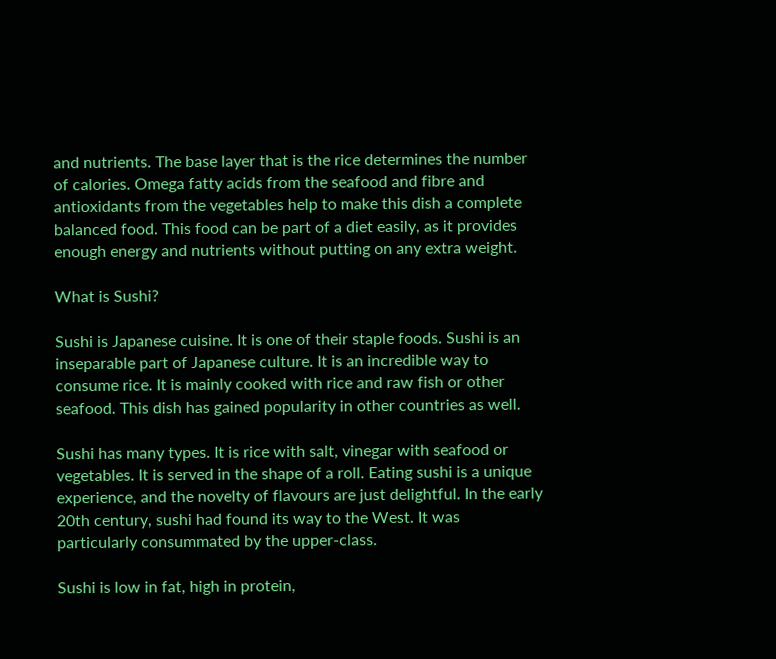and nutrients. The base layer that is the rice determines the number of calories. Omega fatty acids from the seafood and fibre and antioxidants from the vegetables help to make this dish a complete balanced food. This food can be part of a diet easily, as it provides enough energy and nutrients without putting on any extra weight.

What is Sushi?

Sushi is Japanese cuisine. It is one of their staple foods. Sushi is an inseparable part of Japanese culture. It is an incredible way to consume rice. It is mainly cooked with rice and raw fish or other seafood. This dish has gained popularity in other countries as well.

Sushi has many types. It is rice with salt, vinegar with seafood or vegetables. It is served in the shape of a roll. Eating sushi is a unique experience, and the novelty of flavours are just delightful. In the early 20th century, sushi had found its way to the West. It was particularly consummated by the upper-class.

Sushi is low in fat, high in protein,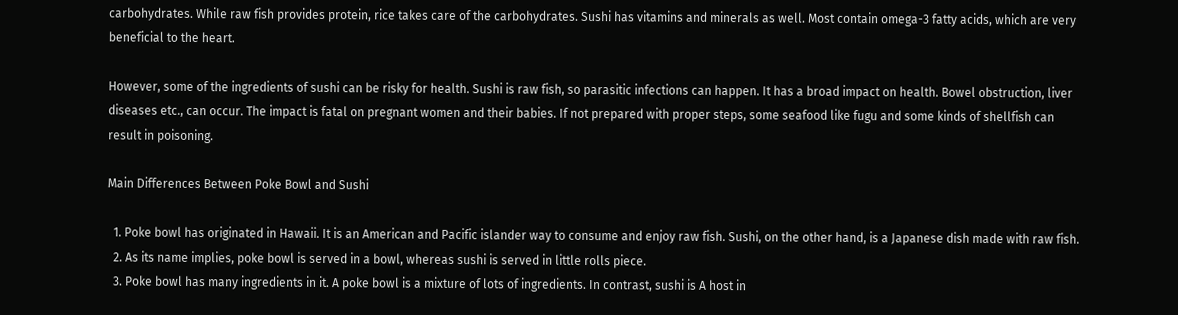carbohydrates. While raw fish provides protein, rice takes care of the carbohydrates. Sushi has vitamins and minerals as well. Most contain omega-3 fatty acids, which are very beneficial to the heart.

However, some of the ingredients of sushi can be risky for health. Sushi is raw fish, so parasitic infections can happen. It has a broad impact on health. Bowel obstruction, liver diseases etc., can occur. The impact is fatal on pregnant women and their babies. If not prepared with proper steps, some seafood like fugu and some kinds of shellfish can result in poisoning.

Main Differences Between Poke Bowl and Sushi

  1. Poke bowl has originated in Hawaii. It is an American and Pacific islander way to consume and enjoy raw fish. Sushi, on the other hand, is a Japanese dish made with raw fish.
  2. As its name implies, poke bowl is served in a bowl, whereas sushi is served in little rolls piece.
  3. Poke bowl has many ingredients in it. A poke bowl is a mixture of lots of ingredients. In contrast, sushi is A host in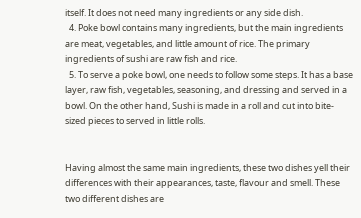itself. It does not need many ingredients or any side dish.
  4. Poke bowl contains many ingredients, but the main ingredients are meat, vegetables, and little amount of rice. The primary ingredients of sushi are raw fish and rice.
  5. To serve a poke bowl, one needs to follow some steps. It has a base layer, raw fish, vegetables, seasoning, and dressing and served in a bowl. On the other hand, Sushi is made in a roll and cut into bite-sized pieces to served in little rolls.


Having almost the same main ingredients, these two dishes yell their differences with their appearances, taste, flavour and smell. These two different dishes are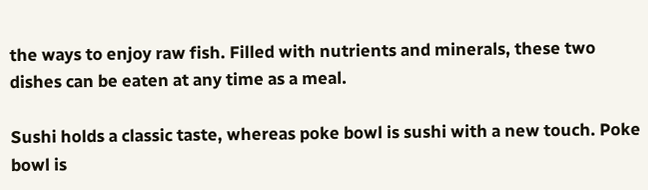the ways to enjoy raw fish. Filled with nutrients and minerals, these two dishes can be eaten at any time as a meal.

Sushi holds a classic taste, whereas poke bowl is sushi with a new touch. Poke bowl is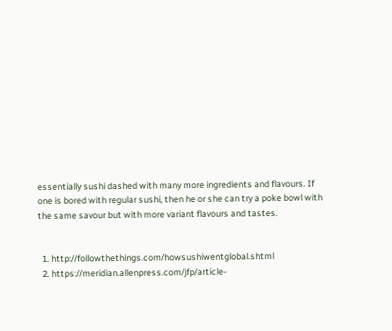essentially sushi dashed with many more ingredients and flavours. If one is bored with regular sushi, then he or she can try a poke bowl with the same savour but with more variant flavours and tastes.


  1. http://followthethings.com/howsushiwentglobal.shtml
  2. https://meridian.allenpress.com/jfp/article-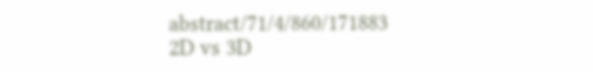abstract/71/4/860/171883
2D vs 3D